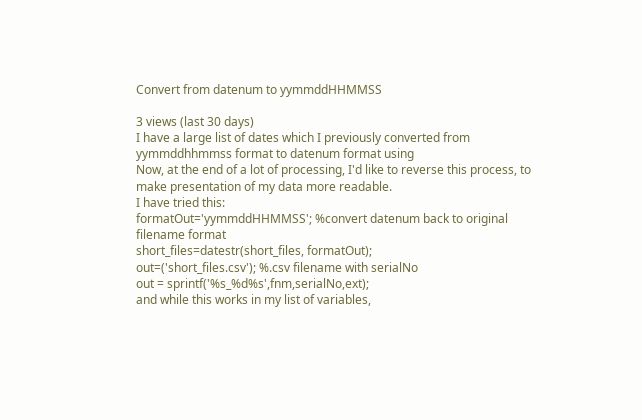Convert from datenum to yymmddHHMMSS

3 views (last 30 days)
I have a large list of dates which I previously converted from yymmddhhmmss format to datenum format using
Now, at the end of a lot of processing, I'd like to reverse this process, to make presentation of my data more readable.
I have tried this:
formatOut='yymmddHHMMSS'; %convert datenum back to original filename format
short_files=datestr(short_files, formatOut);
out=('short_files.csv'); %.csv filename with serialNo
out = sprintf('%s_%d%s',fnm,serialNo,ext);
and while this works in my list of variables,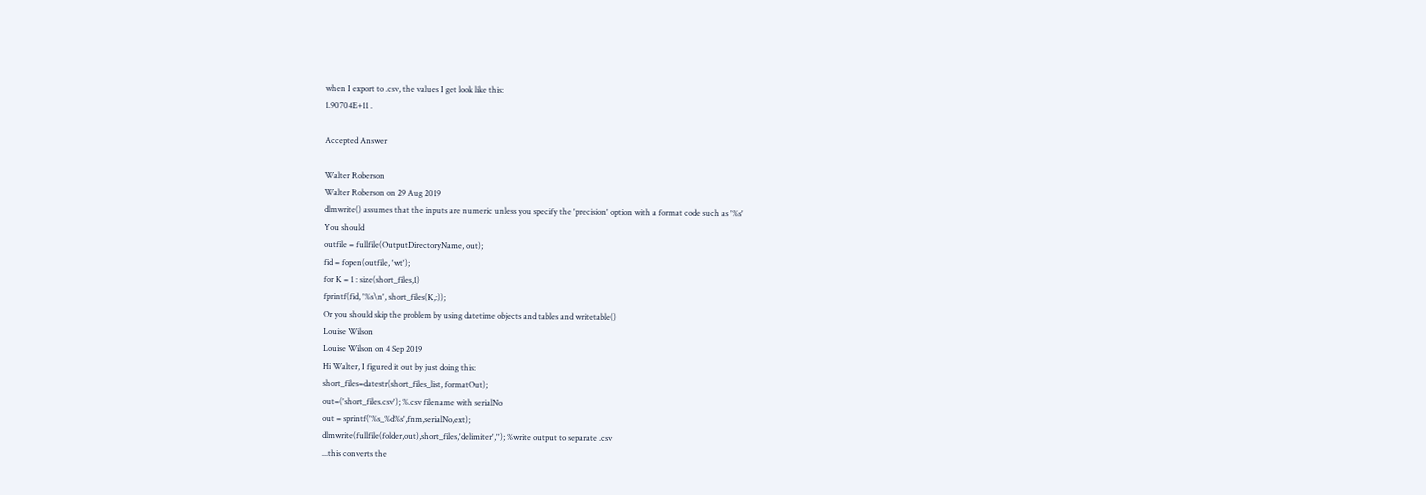when I export to .csv, the values I get look like this:
1.90704E+11 .

Accepted Answer

Walter Roberson
Walter Roberson on 29 Aug 2019
dlmwrite() assumes that the inputs are numeric unless you specify the 'precision' option with a format code such as '%s'
You should
outfile = fullfile(OutputDirectoryName, out);
fid = fopen(outfile, 'wt');
for K = 1 : size(short_files,1)
fprintf(fid, '%s\n', short_files(K,:));
Or you should skip the problem by using datetime objects and tables and writetable()
Louise Wilson
Louise Wilson on 4 Sep 2019
Hi Walter, I figured it out by just doing this:
short_files=datestr(short_files_list, formatOut);
out=('short_files.csv'); %.csv filename with serialNo
out = sprintf('%s_%d%s',fnm,serialNo,ext);
dlmwrite(fullfile(folder,out),short_files,'delimiter',''); %write output to separate .csv
...this converts the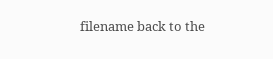filename back to the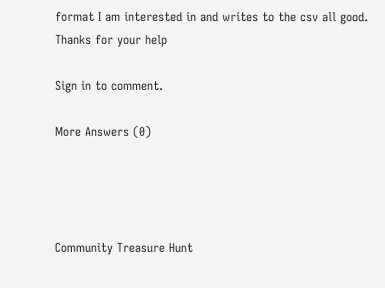format I am interested in and writes to the csv all good.
Thanks for your help

Sign in to comment.

More Answers (0)




Community Treasure Hunt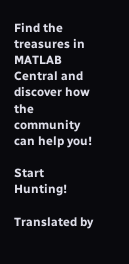Find the treasures in MATLAB Central and discover how the community can help you!

Start Hunting!

Translated by